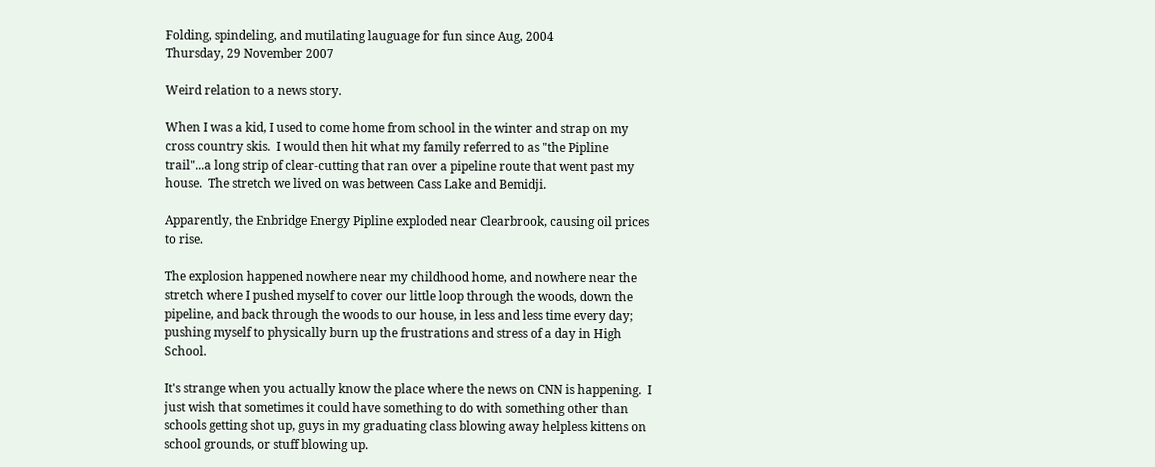Folding, spindeling, and mutilating lauguage for fun since Aug, 2004
Thursday, 29 November 2007

Weird relation to a news story.

When I was a kid, I used to come home from school in the winter and strap on my cross country skis.  I would then hit what my family referred to as "the Pipline trail"...a long strip of clear-cutting that ran over a pipeline route that went past my house.  The stretch we lived on was between Cass Lake and Bemidji.

Apparently, the Enbridge Energy Pipline exploded near Clearbrook, causing oil prices to rise.

The explosion happened nowhere near my childhood home, and nowhere near the stretch where I pushed myself to cover our little loop through the woods, down the pipeline, and back through the woods to our house, in less and less time every day; pushing myself to physically burn up the frustrations and stress of a day in High School.

It's strange when you actually know the place where the news on CNN is happening.  I just wish that sometimes it could have something to do with something other than schools getting shot up, guys in my graduating class blowing away helpless kittens on school grounds, or stuff blowing up.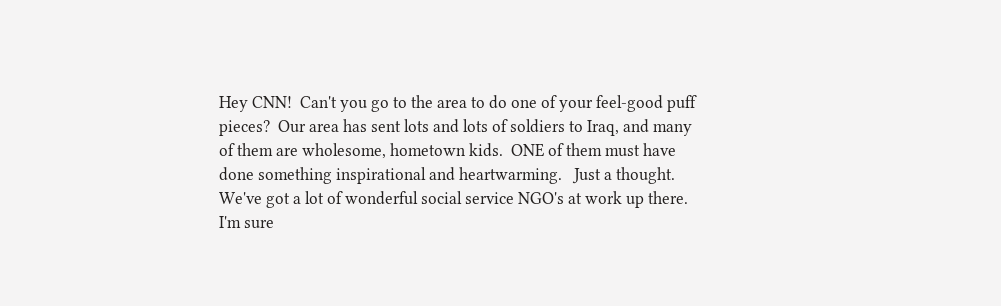Hey CNN!  Can't you go to the area to do one of your feel-good puff pieces?  Our area has sent lots and lots of soldiers to Iraq, and many of them are wholesome, hometown kids.  ONE of them must have done something inspirational and heartwarming.   Just a thought.  We've got a lot of wonderful social service NGO's at work up there.  I'm sure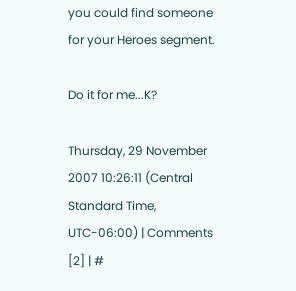you could find someone for your Heroes segment.

Do it for me...K?

Thursday, 29 November 2007 10:26:11 (Central Standard Time, UTC-06:00) | Comments [2] | #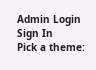Admin Login
Sign In
Pick a theme: